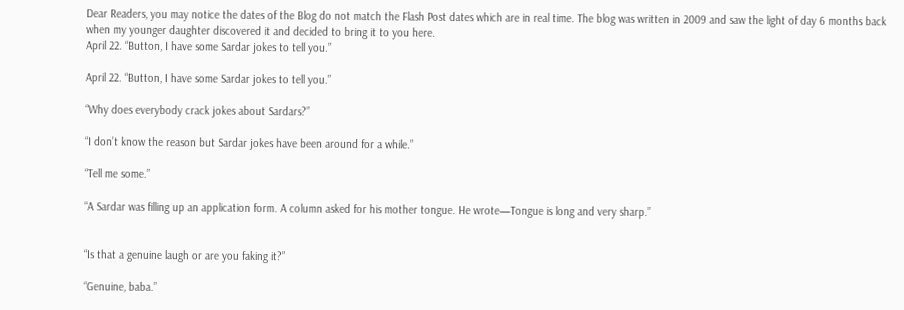Dear Readers, you may notice the dates of the Blog do not match the Flash Post dates which are in real time. The blog was written in 2009 and saw the light of day 6 months back when my younger daughter discovered it and decided to bring it to you here.
April 22. “Button, I have some Sardar jokes to tell you.”

April 22. “Button, I have some Sardar jokes to tell you.”

“Why does everybody crack jokes about Sardars?”

“I don’t know the reason but Sardar jokes have been around for a while.”

“Tell me some.”

“A Sardar was filling up an application form. A column asked for his mother tongue. He wrote—Tongue is long and very sharp.”


“Is that a genuine laugh or are you faking it?”

“Genuine, baba.”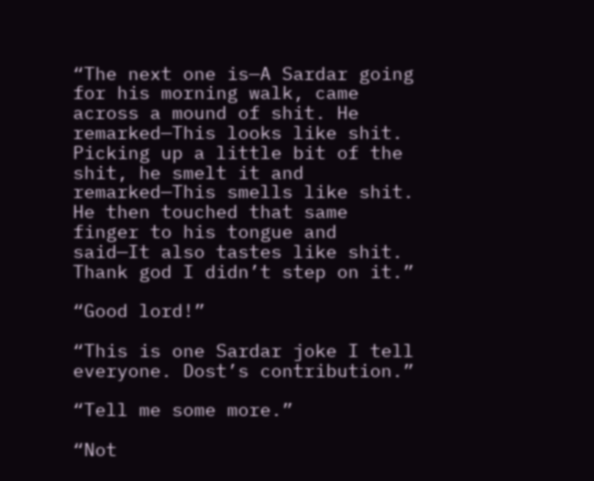“The next one is—A Sardar going for his morning walk, came across a mound of shit. He remarked—This looks like shit. Picking up a little bit of the shit, he smelt it and remarked—This smells like shit. He then touched that same finger to his tongue and said—It also tastes like shit. Thank god I didn’t step on it.”

“Good lord!”

“This is one Sardar joke I tell everyone. Dost’s contribution.”

“Tell me some more.”

“Not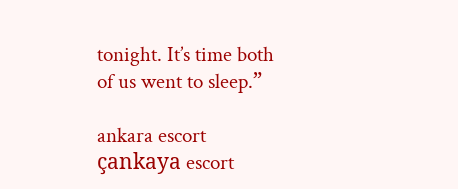tonight. It’s time both of us went to sleep.”

ankara escort çankaya escort